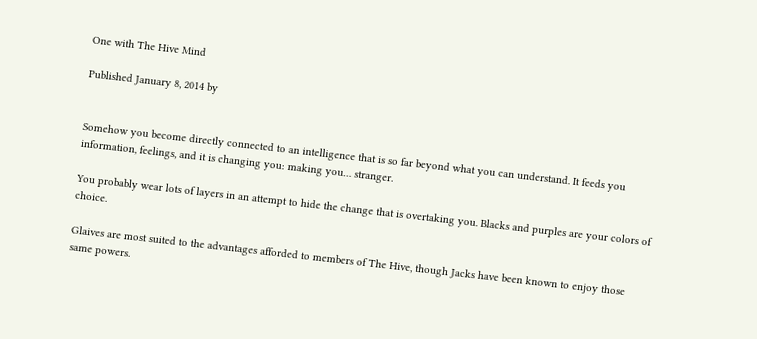One with The Hive Mind

Published January 8, 2014 by


Somehow you become directly connected to an intelligence that is so far beyond what you can understand. It feeds you information, feelings, and it is changing you: making you… stranger.

You probably wear lots of layers in an attempt to hide the change that is overtaking you. Blacks and purples are your colors of choice.

Glaives are most suited to the advantages afforded to members of The Hive, though Jacks have been known to enjoy those same powers.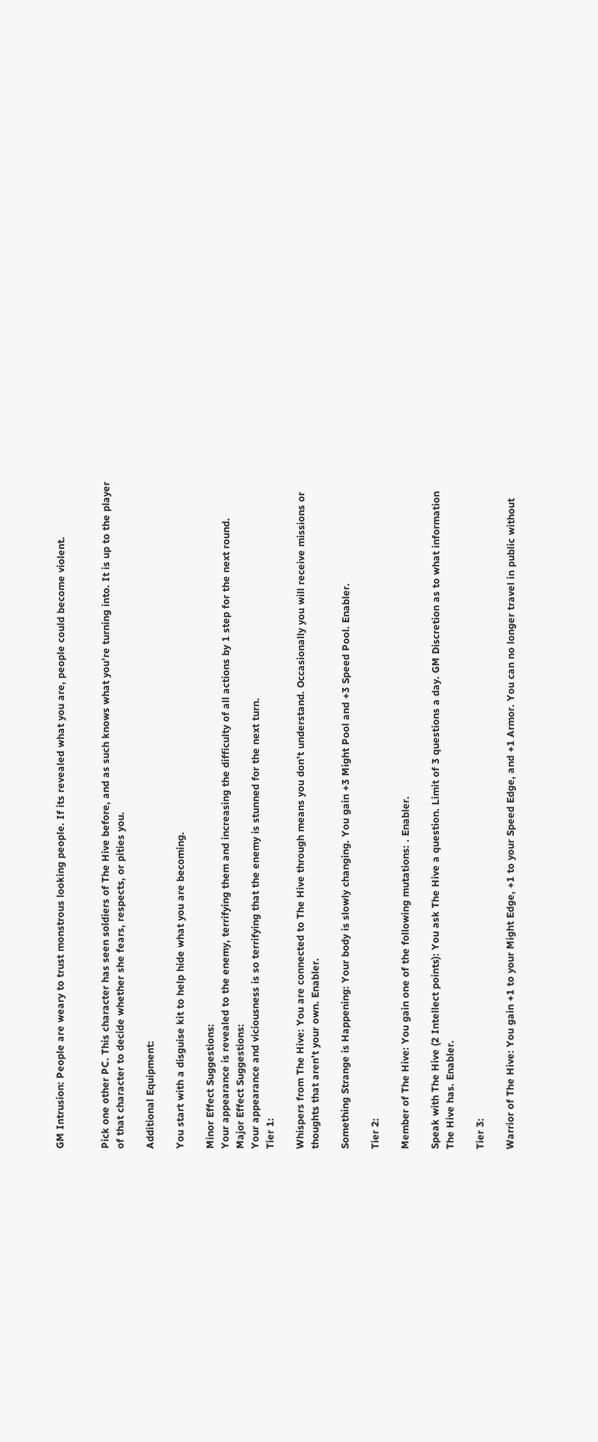GM Intrusion: People are weary to trust monstrous looking people. If its revealed what you are, people could become violent.


Pick one other PC. This character has seen soldiers of The Hive before, and as such knows what you’re turning into. It is up to the player of that character to decide whether she fears, respects, or pities you.

Additional Equipment:

You start with a disguise kit to help hide what you are becoming.

Minor Effect Suggestions:
Your appearance is revealed to the enemy, terrifying them and increasing the difficulty of all actions by 1 step for the next round.
Major Effect Suggestions:
Your appearance and viciousness is so terrifying that the enemy is stunned for the next turn.
Tier 1:

Whispers from The Hive: You are connected to The Hive through means you don’t understand. Occasionally you will receive missions or thoughts that aren’t your own. Enabler.

Something Strange is Happening: Your body is slowly changing. You gain +3 Might Pool and +3 Speed Pool. Enabler.

Tier 2:

Member of The Hive: You gain one of the following mutations: . Enabler.

Speak with The Hive (2 Intellect points): You ask The Hive a question. Limit of 3 questions a day. GM Discretion as to what information The Hive has. Enabler.

Tier 3:

Warrior of The Hive: You gain +1 to your Might Edge, +1 to your Speed Edge, and +1 Armor. You can no longer travel in public without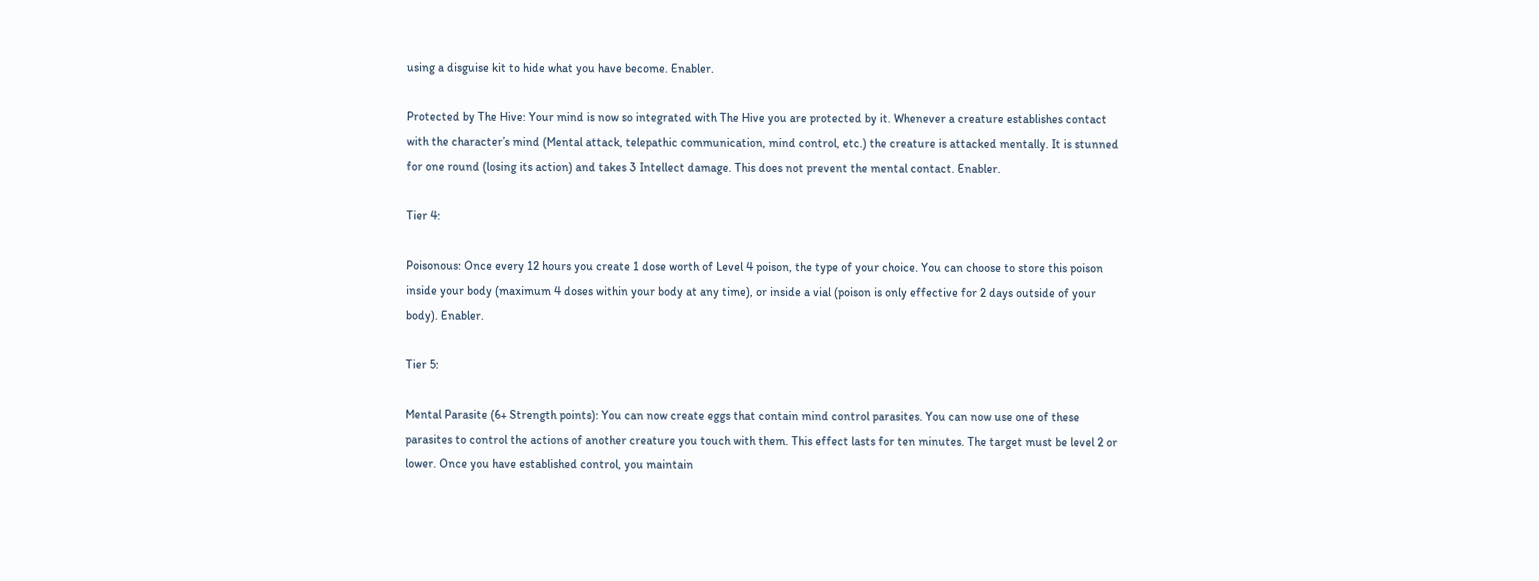using a disguise kit to hide what you have become. Enabler.

Protected by The Hive: Your mind is now so integrated with The Hive you are protected by it. Whenever a creature establishes contact with the character’s mind (Mental attack, telepathic communication, mind control, etc.) the creature is attacked mentally. It is stunned for one round (losing its action) and takes 3 Intellect damage. This does not prevent the mental contact. Enabler.

Tier 4:

Poisonous: Once every 12 hours you create 1 dose worth of Level 4 poison, the type of your choice. You can choose to store this poison inside your body (maximum 4 doses within your body at any time), or inside a vial (poison is only effective for 2 days outside of your body). Enabler.

Tier 5:

Mental Parasite (6+ Strength points): You can now create eggs that contain mind control parasites. You can now use one of these parasites to control the actions of another creature you touch with them. This effect lasts for ten minutes. The target must be level 2 or lower. Once you have established control, you maintain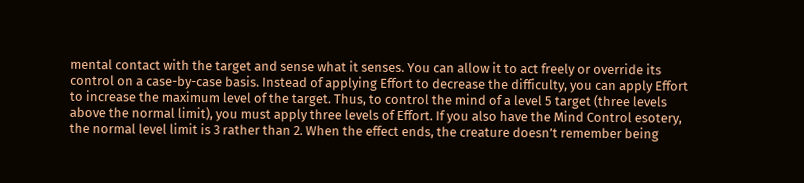mental contact with the target and sense what it senses. You can allow it to act freely or override its control on a case-by-case basis. Instead of applying Effort to decrease the difficulty, you can apply Effort to increase the maximum level of the target. Thus, to control the mind of a level 5 target (three levels above the normal limit), you must apply three levels of Effort. If you also have the Mind Control esotery, the normal level limit is 3 rather than 2. When the effect ends, the creature doesn’t remember being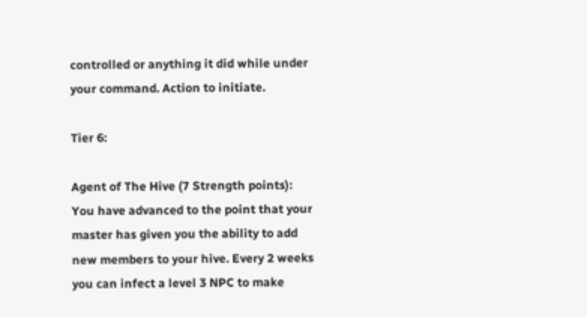controlled or anything it did while under your command. Action to initiate.

Tier 6:

Agent of The Hive (7 Strength points): You have advanced to the point that your master has given you the ability to add new members to your hive. Every 2 weeks you can infect a level 3 NPC to make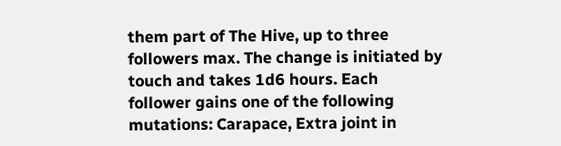them part of The Hive, up to three followers max. The change is initiated by touch and takes 1d6 hours. Each follower gains one of the following mutations: Carapace, Extra joint in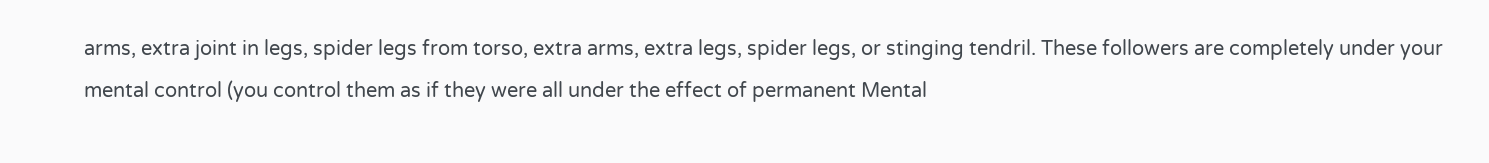arms, extra joint in legs, spider legs from torso, extra arms, extra legs, spider legs, or stinging tendril. These followers are completely under your mental control (you control them as if they were all under the effect of permanent Mental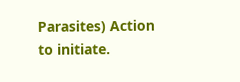Parasites) Action to initiate.